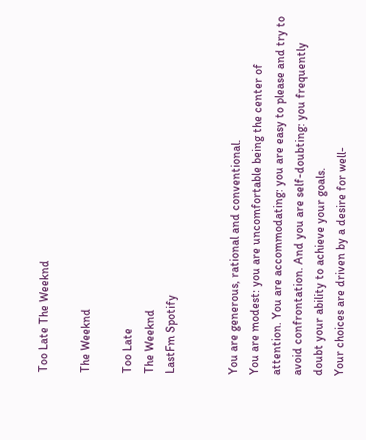Too Late The Weeknd

The Weeknd

Too Late
The Weeknd
LastFm Spotify


You are generous, rational and conventional.
You are modest: you are uncomfortable being the center of attention. You are accommodating: you are easy to please and try to avoid confrontation. And you are self-doubting: you frequently doubt your ability to achieve your goals.
Your choices are driven by a desire for well-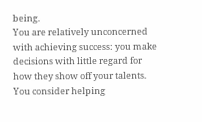being.
You are relatively unconcerned with achieving success: you make decisions with little regard for how they show off your talents. You consider helping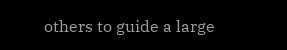others to guide a large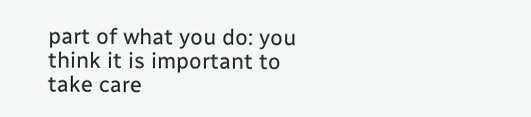part of what you do: you think it is important to take care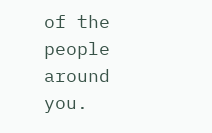of the people around you.